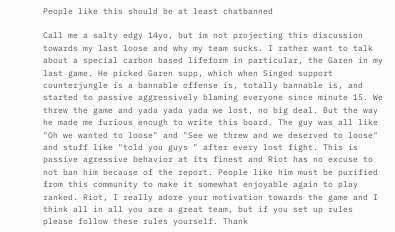People like this should be at least chatbanned

Call me a salty edgy 14yo, but im not projecting this discussion towards my last loose and why my team sucks. I rather want to talk about a special carbon based lifeform in particular, the Garen in my last game. He picked Garen supp, which when Singed support counterjungle is a bannable offense is, totally bannable is, and started to passive aggressively blaming everyone since minute 15. We threw the game and yada yada yada we lost, no big deal. But the way he made me furious enough to write this board. The guy was all like "Oh we wanted to loose" and "See we threw and we deserved to loose" and stuff like "told you guys " after every lost fight. This is passive agressive behavior at its finest and Riot has no excuse to not ban him because of the report. People like him must be purified from this community to make it somewhat enjoyable again to play ranked. Riot, I really adore your motivation towards the game and I think all in all you are a great team, but if you set up rules please follow these rules yourself. Thank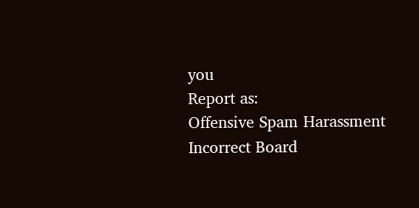you
Report as:
Offensive Spam Harassment Incorrect Board